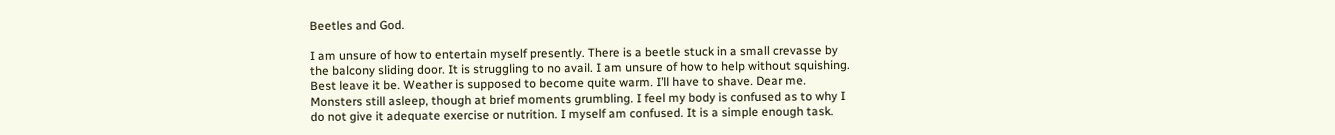Beetles and God.

I am unsure of how to entertain myself presently. There is a beetle stuck in a small crevasse by the balcony sliding door. It is struggling to no avail. I am unsure of how to help without squishing. Best leave it be. Weather is supposed to become quite warm. I’ll have to shave. Dear me. Monsters still asleep, though at brief moments grumbling. I feel my body is confused as to why I do not give it adequate exercise or nutrition. I myself am confused. It is a simple enough task.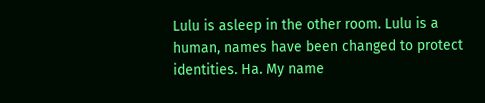Lulu is asleep in the other room. Lulu is a human, names have been changed to protect identities. Ha. My name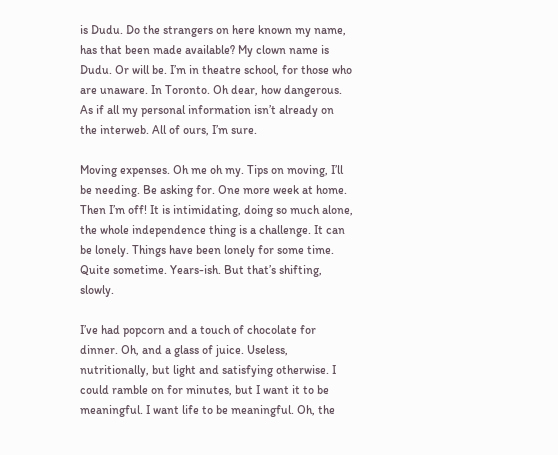is Dudu. Do the strangers on here known my name, has that been made available? My clown name is Dudu. Or will be. I’m in theatre school, for those who are unaware. In Toronto. Oh dear, how dangerous. As if all my personal information isn’t already on the interweb. All of ours, I’m sure.

Moving expenses. Oh me oh my. Tips on moving, I’ll be needing. Be asking for. One more week at home. Then I’m off! It is intimidating, doing so much alone, the whole independence thing is a challenge. It can be lonely. Things have been lonely for some time. Quite sometime. Years-ish. But that’s shifting, slowly.

I’ve had popcorn and a touch of chocolate for dinner. Oh, and a glass of juice. Useless, nutritionally, but light and satisfying otherwise. I could ramble on for minutes, but I want it to be meaningful. I want life to be meaningful. Oh, the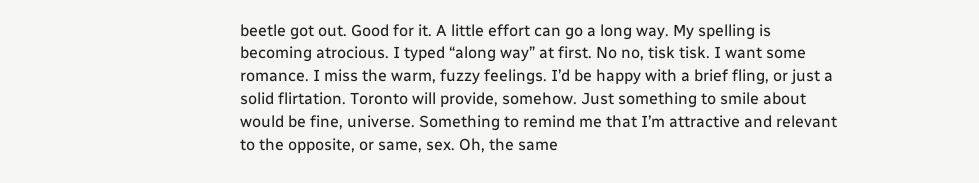beetle got out. Good for it. A little effort can go a long way. My spelling is becoming atrocious. I typed “along way” at first. No no, tisk tisk. I want some romance. I miss the warm, fuzzy feelings. I’d be happy with a brief fling, or just a solid flirtation. Toronto will provide, somehow. Just something to smile about would be fine, universe. Something to remind me that I’m attractive and relevant to the opposite, or same, sex. Oh, the same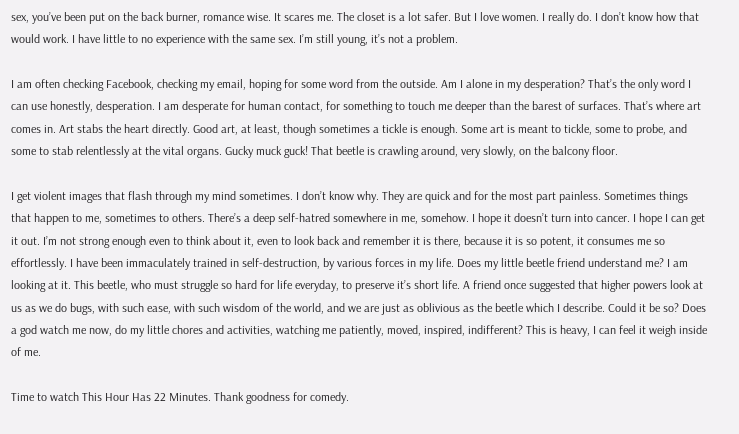sex, you’ve been put on the back burner, romance wise. It scares me. The closet is a lot safer. But I love women. I really do. I don’t know how that would work. I have little to no experience with the same sex. I’m still young, it’s not a problem.

I am often checking Facebook, checking my email, hoping for some word from the outside. Am I alone in my desperation? That’s the only word I can use honestly, desperation. I am desperate for human contact, for something to touch me deeper than the barest of surfaces. That’s where art comes in. Art stabs the heart directly. Good art, at least, though sometimes a tickle is enough. Some art is meant to tickle, some to probe, and some to stab relentlessly at the vital organs. Gucky muck guck! That beetle is crawling around, very slowly, on the balcony floor.

I get violent images that flash through my mind sometimes. I don’t know why. They are quick and for the most part painless. Sometimes things that happen to me, sometimes to others. There’s a deep self-hatred somewhere in me, somehow. I hope it doesn’t turn into cancer. I hope I can get it out. I’m not strong enough even to think about it, even to look back and remember it is there, because it is so potent, it consumes me so effortlessly. I have been immaculately trained in self-destruction, by various forces in my life. Does my little beetle friend understand me? I am looking at it. This beetle, who must struggle so hard for life everyday, to preserve it’s short life. A friend once suggested that higher powers look at us as we do bugs, with such ease, with such wisdom of the world, and we are just as oblivious as the beetle which I describe. Could it be so? Does a god watch me now, do my little chores and activities, watching me patiently, moved, inspired, indifferent? This is heavy, I can feel it weigh inside of me.

Time to watch This Hour Has 22 Minutes. Thank goodness for comedy.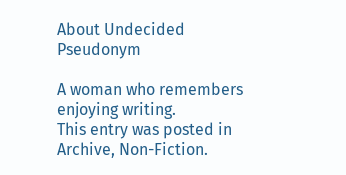About Undecided Pseudonym

A woman who remembers enjoying writing.
This entry was posted in Archive, Non-Fiction.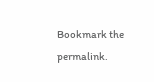Bookmark the permalink.